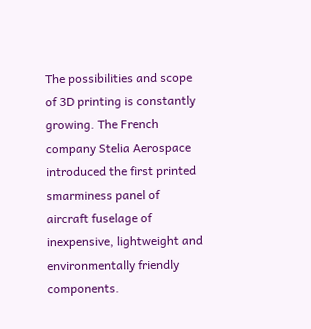The possibilities and scope of 3D printing is constantly growing. The French company Stelia Aerospace introduced the first printed smarminess panel of aircraft fuselage of inexpensive, lightweight and environmentally friendly components.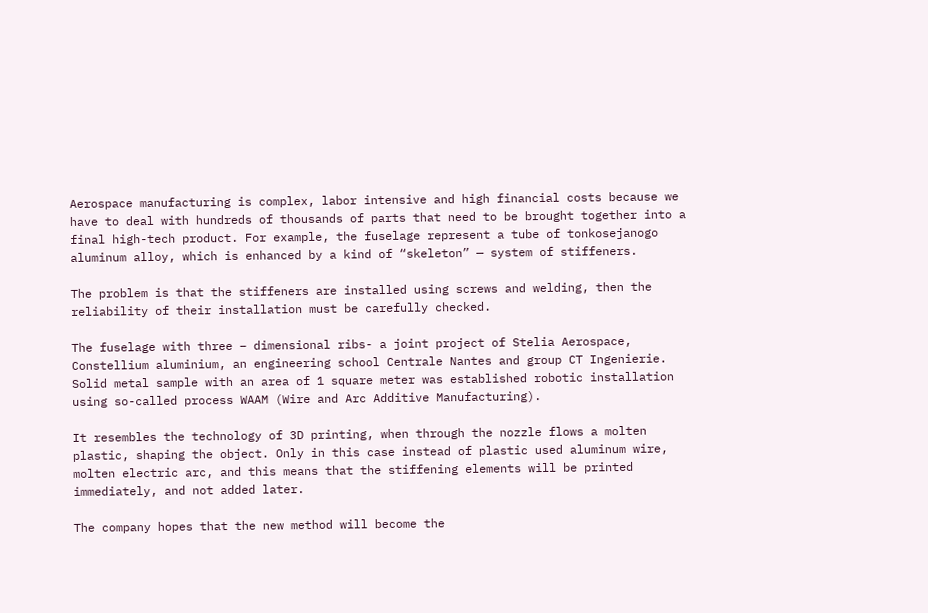Aerospace manufacturing is complex, labor intensive and high financial costs because we have to deal with hundreds of thousands of parts that need to be brought together into a final high-tech product. For example, the fuselage represent a tube of tonkosejanogo aluminum alloy, which is enhanced by a kind of “skeleton” — system of stiffeners.

The problem is that the stiffeners are installed using screws and welding, then the reliability of their installation must be carefully checked.

The fuselage with three – dimensional ribs- a joint project of Stelia Aerospace, Constellium aluminium, an engineering school Centrale Nantes and group CT Ingenierie. Solid metal sample with an area of 1 square meter was established robotic installation using so-called process WAAM (Wire and Arc Additive Manufacturing).

It resembles the technology of 3D printing, when through the nozzle flows a molten plastic, shaping the object. Only in this case instead of plastic used aluminum wire, molten electric arc, and this means that the stiffening elements will be printed immediately, and not added later.

The company hopes that the new method will become the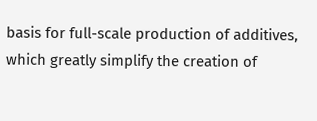basis for full-scale production of additives, which greatly simplify the creation of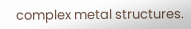complex metal structures.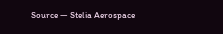Source — Stelia Aerospace